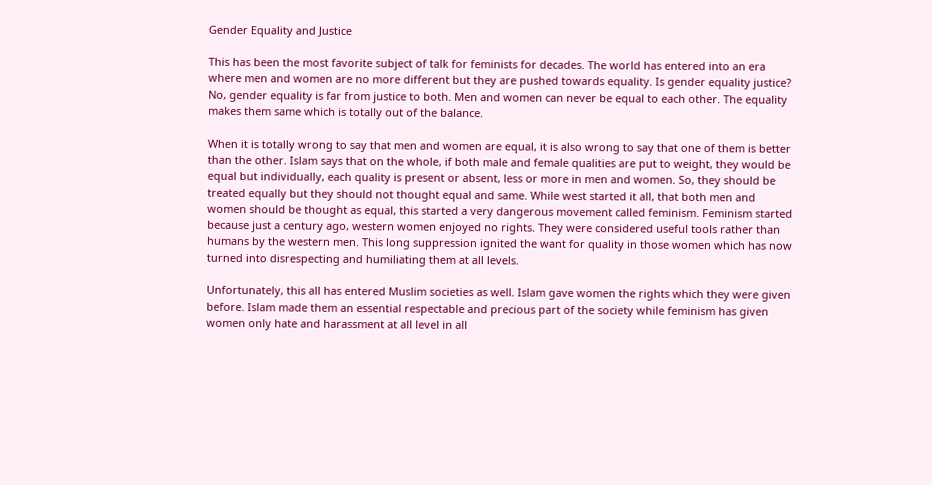Gender Equality and Justice

This has been the most favorite subject of talk for feminists for decades. The world has entered into an era where men and women are no more different but they are pushed towards equality. Is gender equality justice? No, gender equality is far from justice to both. Men and women can never be equal to each other. The equality makes them same which is totally out of the balance.

When it is totally wrong to say that men and women are equal, it is also wrong to say that one of them is better than the other. Islam says that on the whole, if both male and female qualities are put to weight, they would be equal but individually, each quality is present or absent, less or more in men and women. So, they should be treated equally but they should not thought equal and same. While west started it all, that both men and women should be thought as equal, this started a very dangerous movement called feminism. Feminism started because just a century ago, western women enjoyed no rights. They were considered useful tools rather than humans by the western men. This long suppression ignited the want for quality in those women which has now turned into disrespecting and humiliating them at all levels.

Unfortunately, this all has entered Muslim societies as well. Islam gave women the rights which they were given before. Islam made them an essential respectable and precious part of the society while feminism has given women only hate and harassment at all level in all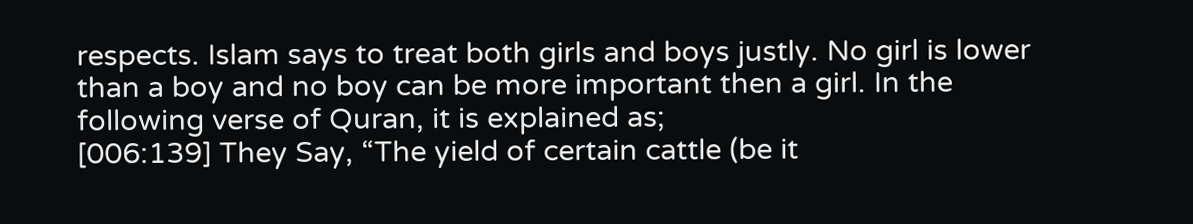respects. Islam says to treat both girls and boys justly. No girl is lower than a boy and no boy can be more important then a girl. In the following verse of Quran, it is explained as;
[006:139] They Say, “The yield of certain cattle (be it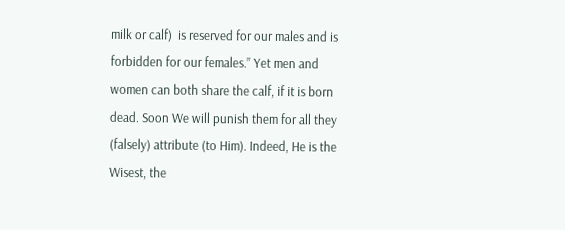milk or calf)  is reserved for our males and is forbidden for our females.” Yet men and women can both share the calf, if it is born dead. Soon We will punish them for all they (falsely) attribute (to Him). Indeed, He is the Wisest, the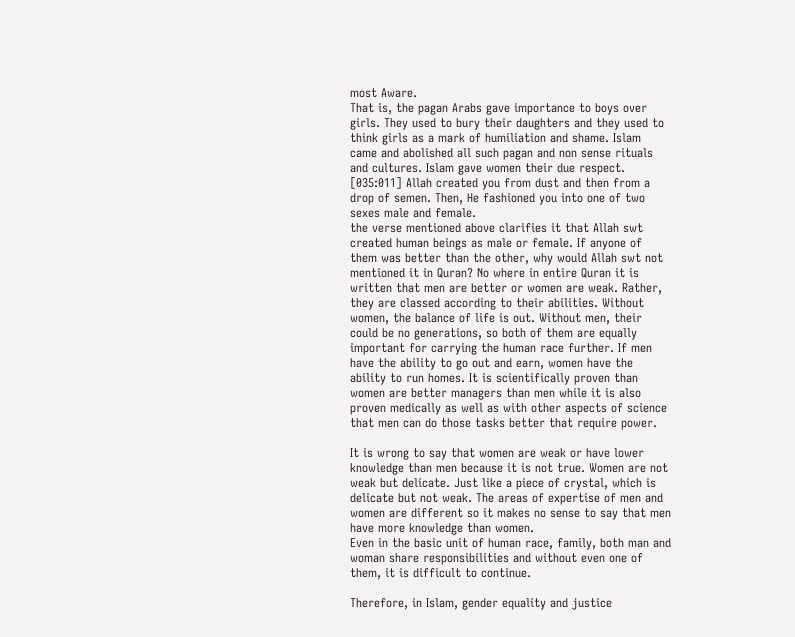most Aware.
That is, the pagan Arabs gave importance to boys over girls. They used to bury their daughters and they used to think girls as a mark of humiliation and shame. Islam came and abolished all such pagan and non sense rituals and cultures. Islam gave women their due respect.
[035:011] Allah created you from dust and then from a drop of semen. Then, He fashioned you into one of two sexes male and female.
the verse mentioned above clarifies it that Allah swt created human beings as male or female. If anyone of them was better than the other, why would Allah swt not mentioned it in Quran? No where in entire Quran it is written that men are better or women are weak. Rather, they are classed according to their abilities. Without women, the balance of life is out. Without men, their could be no generations, so both of them are equally important for carrying the human race further. If men have the ability to go out and earn, women have the ability to run homes. It is scientifically proven than women are better managers than men while it is also proven medically as well as with other aspects of science that men can do those tasks better that require power.

It is wrong to say that women are weak or have lower knowledge than men because it is not true. Women are not weak but delicate. Just like a piece of crystal, which is delicate but not weak. The areas of expertise of men and women are different so it makes no sense to say that men have more knowledge than women.
Even in the basic unit of human race, family, both man and woman share responsibilities and without even one of them, it is difficult to continue.

Therefore, in Islam, gender equality and justice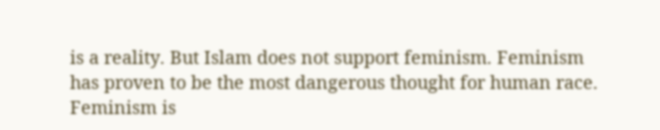is a reality. But Islam does not support feminism. Feminism has proven to be the most dangerous thought for human race. Feminism is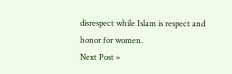disrespect while Islam is respect and honor for women.
Next Post »